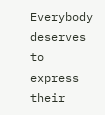Everybody deserves to express their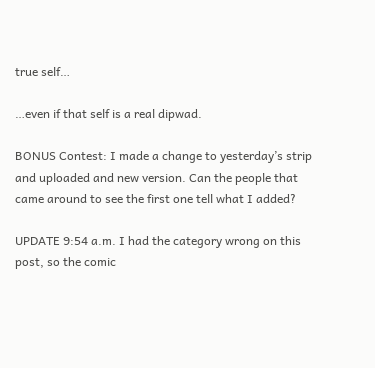true self…

…even if that self is a real dipwad.

BONUS Contest: I made a change to yesterday’s strip and uploaded and new version. Can the people that came around to see the first one tell what I added?

UPDATE 9:54 a.m. I had the category wrong on this post, so the comic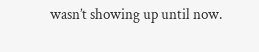wasn’t showing up until now.